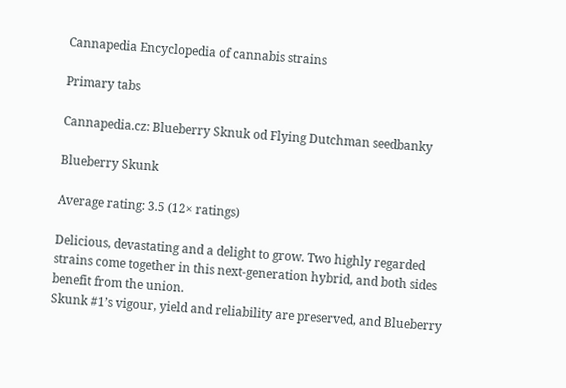Cannapedia Encyclopedia of cannabis strains

Primary tabs

Cannapedia.cz: Blueberry Sknuk od Flying Dutchman seedbanky

Blueberry Skunk

Average rating: 3.5 (12× ratings)

Delicious, devastating and a delight to grow. Two highly regarded strains come together in this next-generation hybrid, and both sides benefit from the union.
Skunk #1’s vigour, yield and reliability are preserved, and Blueberry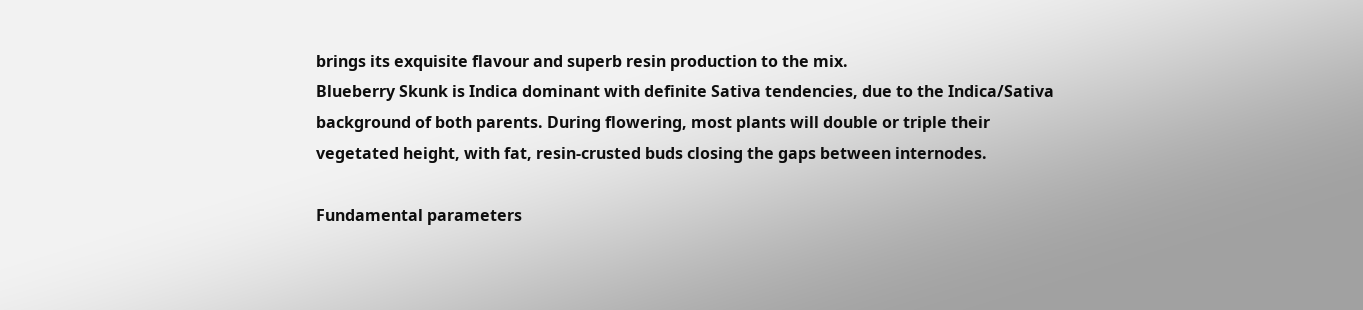brings its exquisite flavour and superb resin production to the mix.
Blueberry Skunk is Indica dominant with definite Sativa tendencies, due to the Indica/Sativa background of both parents. During flowering, most plants will double or triple their vegetated height, with fat, resin-crusted buds closing the gaps between internodes.

Fundamental parameters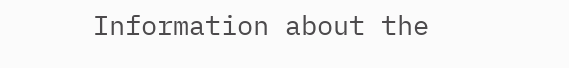Information about the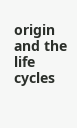origin and the life cycles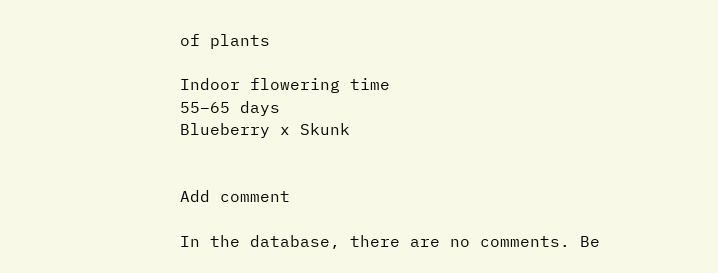of plants

Indoor flowering time
55–65 days
Blueberry x Skunk


Add comment

In the database, there are no comments. Be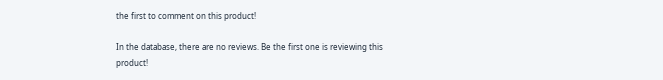the first to comment on this product!

In the database, there are no reviews. Be the first one is reviewing this product!